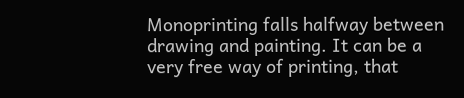Monoprinting falls halfway between drawing and painting. It can be a very free way of printing, that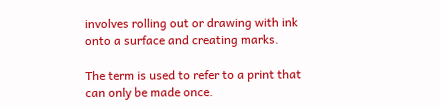involves rolling out or drawing with ink onto a surface and creating marks.

The term is used to refer to a print that can only be made once.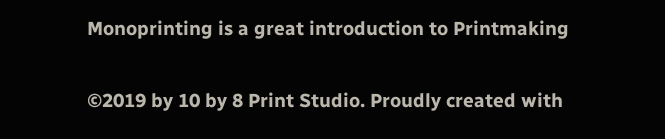Monoprinting is a great introduction to Printmaking

©2019 by 10 by 8 Print Studio. Proudly created with